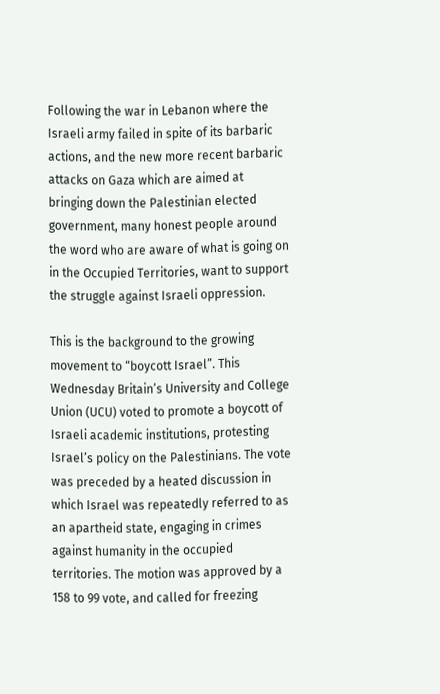Following the war in Lebanon where the Israeli army failed in spite of its barbaric actions, and the new more recent barbaric attacks on Gaza which are aimed at bringing down the Palestinian elected government, many honest people around the word who are aware of what is going on in the Occupied Territories, want to support the struggle against Israeli oppression.

This is the background to the growing movement to “boycott Israel”. This Wednesday Britain’s University and College Union (UCU) voted to promote a boycott of Israeli academic institutions, protesting Israel’s policy on the Palestinians. The vote was preceded by a heated discussion in which Israel was repeatedly referred to as an apartheid state, engaging in crimes against humanity in the occupied territories. The motion was approved by a 158 to 99 vote, and called for freezing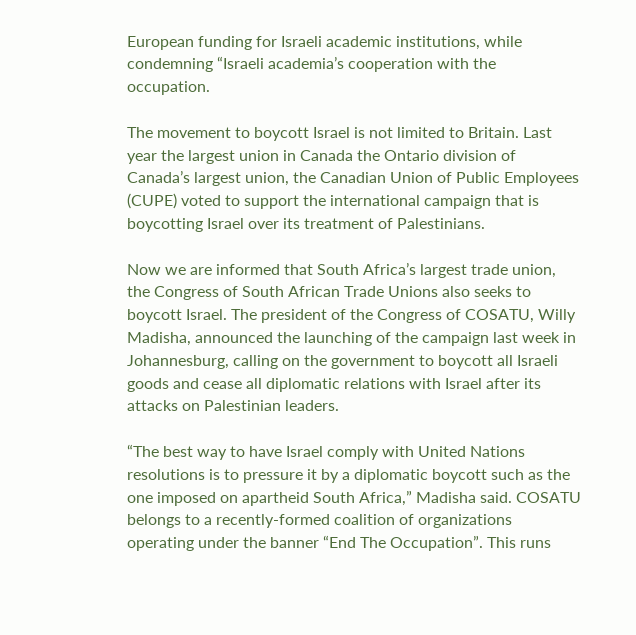European funding for Israeli academic institutions, while condemning “Israeli academia’s cooperation with the occupation.

The movement to boycott Israel is not limited to Britain. Last year the largest union in Canada the Ontario division of Canada’s largest union, the Canadian Union of Public Employees (CUPE) voted to support the international campaign that is boycotting Israel over its treatment of Palestinians.

Now we are informed that South Africa’s largest trade union, the Congress of South African Trade Unions also seeks to boycott Israel. The president of the Congress of COSATU, Willy Madisha, announced the launching of the campaign last week in Johannesburg, calling on the government to boycott all Israeli goods and cease all diplomatic relations with Israel after its attacks on Palestinian leaders.

“The best way to have Israel comply with United Nations resolutions is to pressure it by a diplomatic boycott such as the one imposed on apartheid South Africa,” Madisha said. COSATU belongs to a recently-formed coalition of organizations operating under the banner “End The Occupation”. This runs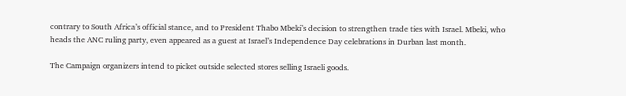contrary to South Africa’s official stance, and to President Thabo Mbeki’s decision to strengthen trade ties with Israel. Mbeki, who heads the ANC ruling party, even appeared as a guest at Israel’s Independence Day celebrations in Durban last month.

The Campaign organizers intend to picket outside selected stores selling Israeli goods.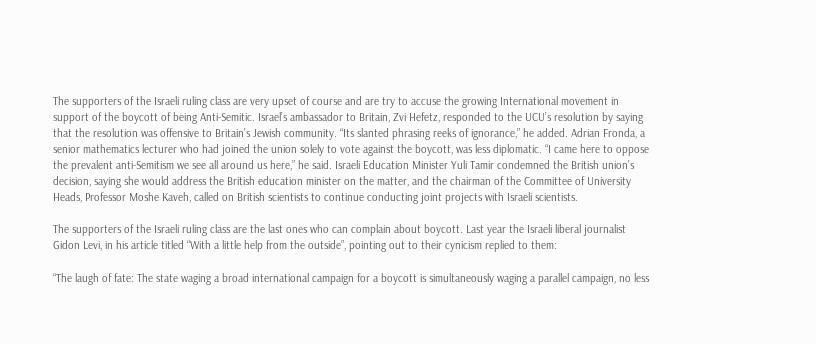The supporters of the Israeli ruling class are very upset of course and are try to accuse the growing International movement in support of the boycott of being Anti-Semitic. Israel’s ambassador to Britain, Zvi Hefetz, responded to the UCU’s resolution by saying that the resolution was offensive to Britain’s Jewish community. “Its slanted phrasing reeks of ignorance,” he added. Adrian Fronda, a senior mathematics lecturer who had joined the union solely to vote against the boycott, was less diplomatic. “I came here to oppose the prevalent anti-Semitism we see all around us here,” he said. Israeli Education Minister Yuli Tamir condemned the British union’s decision, saying she would address the British education minister on the matter, and the chairman of the Committee of University Heads, Professor Moshe Kaveh, called on British scientists to continue conducting joint projects with Israeli scientists.

The supporters of the Israeli ruling class are the last ones who can complain about boycott. Last year the Israeli liberal journalist Gidon Levi, in his article titled “With a little help from the outside”, pointing out to their cynicism replied to them:

“The laugh of fate: The state waging a broad international campaign for a boycott is simultaneously waging a parallel campaign, no less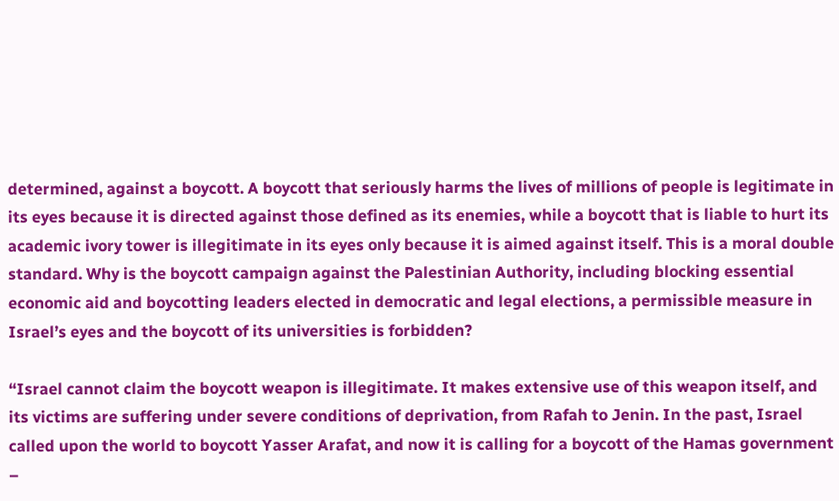determined, against a boycott. A boycott that seriously harms the lives of millions of people is legitimate in its eyes because it is directed against those defined as its enemies, while a boycott that is liable to hurt its academic ivory tower is illegitimate in its eyes only because it is aimed against itself. This is a moral double standard. Why is the boycott campaign against the Palestinian Authority, including blocking essential economic aid and boycotting leaders elected in democratic and legal elections, a permissible measure in Israel’s eyes and the boycott of its universities is forbidden?

“Israel cannot claim the boycott weapon is illegitimate. It makes extensive use of this weapon itself, and its victims are suffering under severe conditions of deprivation, from Rafah to Jenin. In the past, Israel called upon the world to boycott Yasser Arafat, and now it is calling for a boycott of the Hamas government –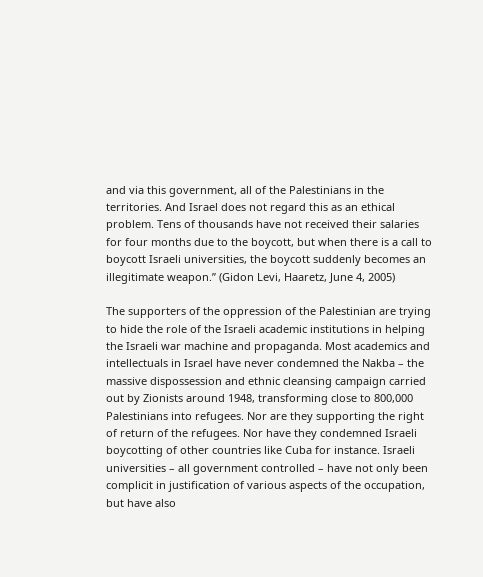and via this government, all of the Palestinians in the territories. And Israel does not regard this as an ethical problem. Tens of thousands have not received their salaries for four months due to the boycott, but when there is a call to boycott Israeli universities, the boycott suddenly becomes an illegitimate weapon.” (Gidon Levi, Haaretz, June 4, 2005)

The supporters of the oppression of the Palestinian are trying to hide the role of the Israeli academic institutions in helping the Israeli war machine and propaganda. Most academics and intellectuals in Israel have never condemned the Nakba – the massive dispossession and ethnic cleansing campaign carried out by Zionists around 1948, transforming close to 800,000 Palestinians into refugees. Nor are they supporting the right of return of the refugees. Nor have they condemned Israeli boycotting of other countries like Cuba for instance. Israeli universities – all government controlled – have not only been complicit in justification of various aspects of the occupation, but have also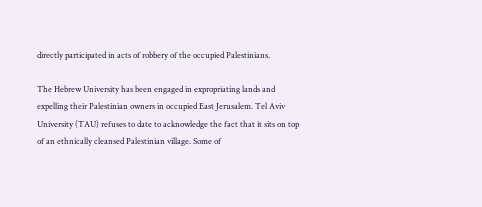directly participated in acts of robbery of the occupied Palestinians.

The Hebrew University has been engaged in expropriating lands and expelling their Palestinian owners in occupied East Jerusalem. Tel Aviv University (TAU) refuses to date to acknowledge the fact that it sits on top of an ethnically cleansed Palestinian village. Some of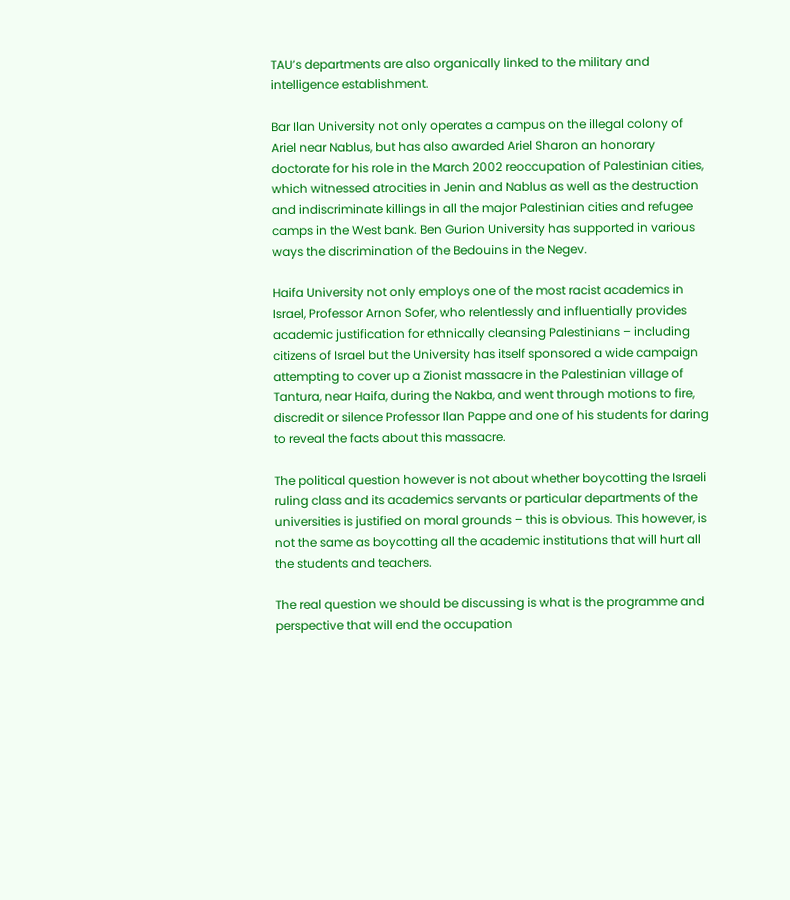TAU’s departments are also organically linked to the military and intelligence establishment.

Bar Ilan University not only operates a campus on the illegal colony of Ariel near Nablus, but has also awarded Ariel Sharon an honorary doctorate for his role in the March 2002 reoccupation of Palestinian cities, which witnessed atrocities in Jenin and Nablus as well as the destruction and indiscriminate killings in all the major Palestinian cities and refugee camps in the West bank. Ben Gurion University has supported in various ways the discrimination of the Bedouins in the Negev.

Haifa University not only employs one of the most racist academics in Israel, Professor Arnon Sofer, who relentlessly and influentially provides academic justification for ethnically cleansing Palestinians – including citizens of Israel but the University has itself sponsored a wide campaign attempting to cover up a Zionist massacre in the Palestinian village of Tantura, near Haifa, during the Nakba, and went through motions to fire, discredit or silence Professor Ilan Pappe and one of his students for daring to reveal the facts about this massacre.

The political question however is not about whether boycotting the Israeli ruling class and its academics servants or particular departments of the universities is justified on moral grounds – this is obvious. This however, is not the same as boycotting all the academic institutions that will hurt all the students and teachers.

The real question we should be discussing is what is the programme and perspective that will end the occupation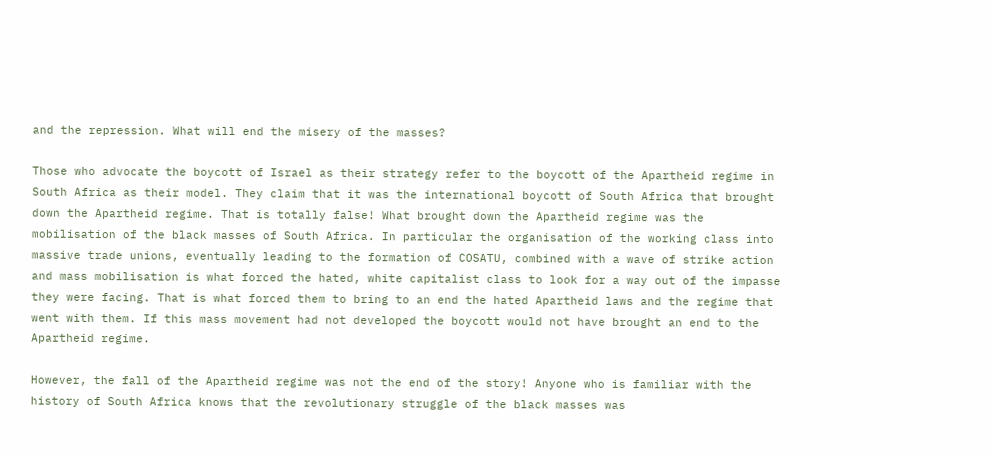and the repression. What will end the misery of the masses?

Those who advocate the boycott of Israel as their strategy refer to the boycott of the Apartheid regime in South Africa as their model. They claim that it was the international boycott of South Africa that brought down the Apartheid regime. That is totally false! What brought down the Apartheid regime was the mobilisation of the black masses of South Africa. In particular the organisation of the working class into massive trade unions, eventually leading to the formation of COSATU, combined with a wave of strike action and mass mobilisation is what forced the hated, white capitalist class to look for a way out of the impasse they were facing. That is what forced them to bring to an end the hated Apartheid laws and the regime that went with them. If this mass movement had not developed the boycott would not have brought an end to the Apartheid regime.

However, the fall of the Apartheid regime was not the end of the story! Anyone who is familiar with the history of South Africa knows that the revolutionary struggle of the black masses was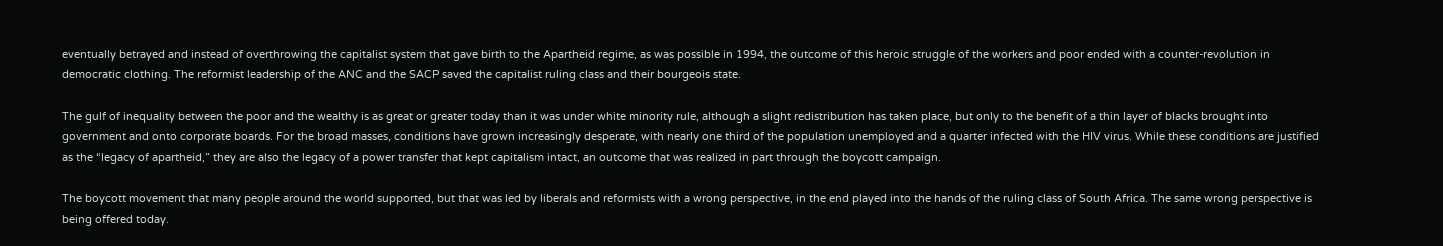eventually betrayed and instead of overthrowing the capitalist system that gave birth to the Apartheid regime, as was possible in 1994, the outcome of this heroic struggle of the workers and poor ended with a counter-revolution in democratic clothing. The reformist leadership of the ANC and the SACP saved the capitalist ruling class and their bourgeois state.

The gulf of inequality between the poor and the wealthy is as great or greater today than it was under white minority rule, although a slight redistribution has taken place, but only to the benefit of a thin layer of blacks brought into government and onto corporate boards. For the broad masses, conditions have grown increasingly desperate, with nearly one third of the population unemployed and a quarter infected with the HIV virus. While these conditions are justified as the “legacy of apartheid,” they are also the legacy of a power transfer that kept capitalism intact, an outcome that was realized in part through the boycott campaign.

The boycott movement that many people around the world supported, but that was led by liberals and reformists with a wrong perspective, in the end played into the hands of the ruling class of South Africa. The same wrong perspective is being offered today.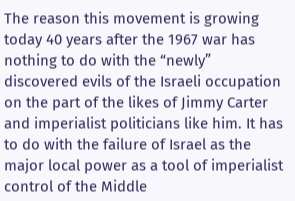The reason this movement is growing today 40 years after the 1967 war has nothing to do with the “newly” discovered evils of the Israeli occupation on the part of the likes of Jimmy Carter and imperialist politicians like him. It has to do with the failure of Israel as the major local power as a tool of imperialist control of the Middle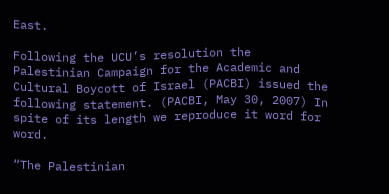East.

Following the UCU’s resolution the Palestinian Campaign for the Academic and Cultural Boycott of Israel (PACBI) issued the following statement. (PACBI, May 30, 2007) In spite of its length we reproduce it word for word.

“The Palestinian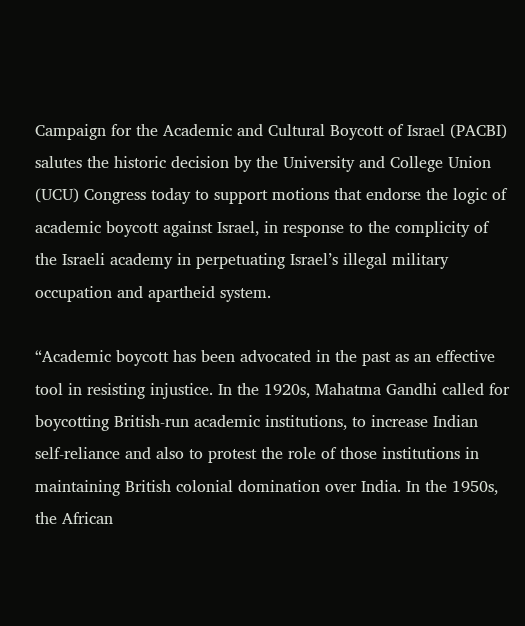Campaign for the Academic and Cultural Boycott of Israel (PACBI) salutes the historic decision by the University and College Union (UCU) Congress today to support motions that endorse the logic of academic boycott against Israel, in response to the complicity of the Israeli academy in perpetuating Israel’s illegal military occupation and apartheid system.

“Academic boycott has been advocated in the past as an effective tool in resisting injustice. In the 1920s, Mahatma Gandhi called for boycotting British-run academic institutions, to increase Indian self-reliance and also to protest the role of those institutions in maintaining British colonial domination over India. In the 1950s, the African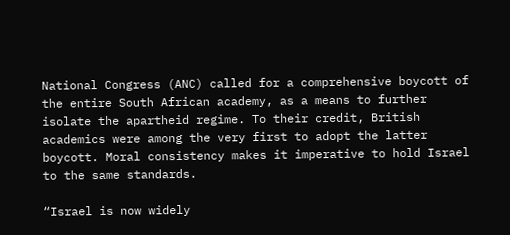National Congress (ANC) called for a comprehensive boycott of the entire South African academy, as a means to further isolate the apartheid regime. To their credit, British academics were among the very first to adopt the latter boycott. Moral consistency makes it imperative to hold Israel to the same standards.

“Israel is now widely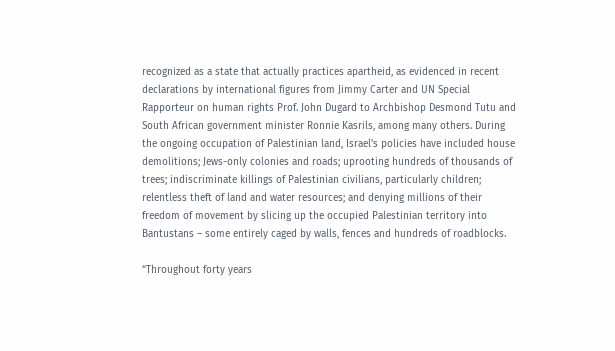recognized as a state that actually practices apartheid, as evidenced in recent declarations by international figures from Jimmy Carter and UN Special Rapporteur on human rights Prof. John Dugard to Archbishop Desmond Tutu and South African government minister Ronnie Kasrils, among many others. During the ongoing occupation of Palestinian land, Israel’s policies have included house demolitions; Jews-only colonies and roads; uprooting hundreds of thousands of trees; indiscriminate killings of Palestinian civilians, particularly children; relentless theft of land and water resources; and denying millions of their freedom of movement by slicing up the occupied Palestinian territory into Bantustans – some entirely caged by walls, fences and hundreds of roadblocks.

“Throughout forty years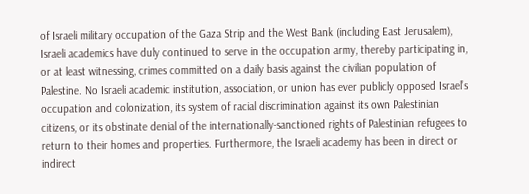of Israeli military occupation of the Gaza Strip and the West Bank (including East Jerusalem), Israeli academics have duly continued to serve in the occupation army, thereby participating in, or at least witnessing, crimes committed on a daily basis against the civilian population of Palestine. No Israeli academic institution, association, or union has ever publicly opposed Israel’s occupation and colonization, its system of racial discrimination against its own Palestinian citizens, or its obstinate denial of the internationally-sanctioned rights of Palestinian refugees to return to their homes and properties. Furthermore, the Israeli academy has been in direct or indirect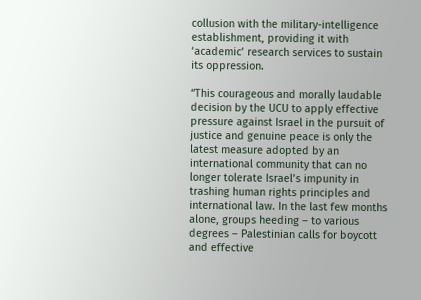collusion with the military-intelligence establishment, providing it with ‘academic’ research services to sustain its oppression.

“This courageous and morally laudable decision by the UCU to apply effective pressure against Israel in the pursuit of justice and genuine peace is only the latest measure adopted by an international community that can no longer tolerate Israel’s impunity in trashing human rights principles and international law. In the last few months alone, groups heeding – to various degrees – Palestinian calls for boycott and effective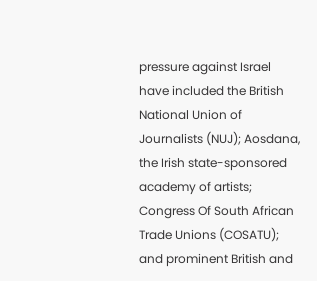pressure against Israel have included the British National Union of Journalists (NUJ); Aosdana, the Irish state-sponsored academy of artists; Congress Of South African Trade Unions (COSATU); and prominent British and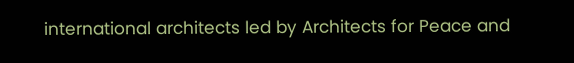international architects led by Architects for Peace and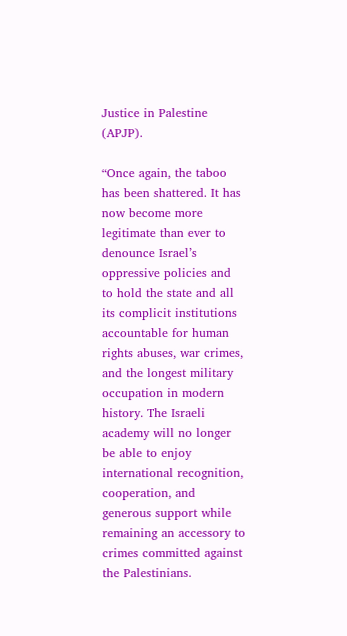Justice in Palestine (APJP).

“Once again, the taboo has been shattered. It has now become more legitimate than ever to denounce Israel’s oppressive policies and to hold the state and all its complicit institutions accountable for human rights abuses, war crimes, and the longest military occupation in modern history. The Israeli academy will no longer be able to enjoy international recognition, cooperation, and generous support while remaining an accessory to crimes committed against the Palestinians.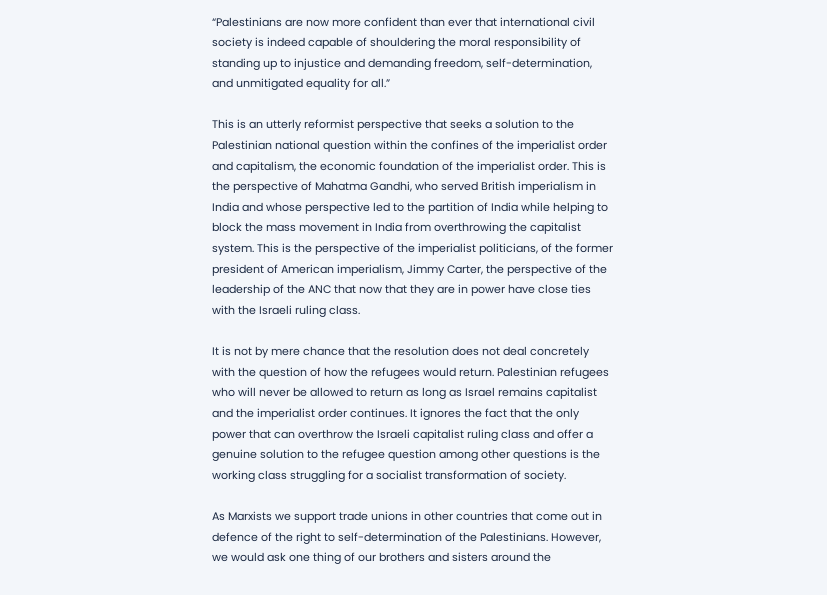“Palestinians are now more confident than ever that international civil society is indeed capable of shouldering the moral responsibility of standing up to injustice and demanding freedom, self-determination, and unmitigated equality for all.”

This is an utterly reformist perspective that seeks a solution to the Palestinian national question within the confines of the imperialist order and capitalism, the economic foundation of the imperialist order. This is the perspective of Mahatma Gandhi, who served British imperialism in India and whose perspective led to the partition of India while helping to block the mass movement in India from overthrowing the capitalist system. This is the perspective of the imperialist politicians, of the former president of American imperialism, Jimmy Carter, the perspective of the leadership of the ANC that now that they are in power have close ties with the Israeli ruling class.

It is not by mere chance that the resolution does not deal concretely with the question of how the refugees would return. Palestinian refugees who will never be allowed to return as long as Israel remains capitalist and the imperialist order continues. It ignores the fact that the only power that can overthrow the Israeli capitalist ruling class and offer a genuine solution to the refugee question among other questions is the working class struggling for a socialist transformation of society.

As Marxists we support trade unions in other countries that come out in defence of the right to self-determination of the Palestinians. However, we would ask one thing of our brothers and sisters around the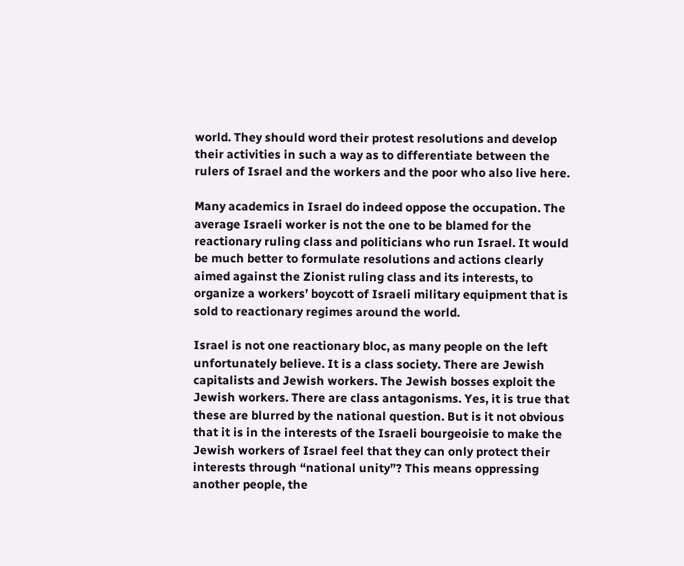world. They should word their protest resolutions and develop their activities in such a way as to differentiate between the rulers of Israel and the workers and the poor who also live here.

Many academics in Israel do indeed oppose the occupation. The average Israeli worker is not the one to be blamed for the reactionary ruling class and politicians who run Israel. It would be much better to formulate resolutions and actions clearly aimed against the Zionist ruling class and its interests, to organize a workers’ boycott of Israeli military equipment that is sold to reactionary regimes around the world.

Israel is not one reactionary bloc, as many people on the left unfortunately believe. It is a class society. There are Jewish capitalists and Jewish workers. The Jewish bosses exploit the Jewish workers. There are class antagonisms. Yes, it is true that these are blurred by the national question. But is it not obvious that it is in the interests of the Israeli bourgeoisie to make the Jewish workers of Israel feel that they can only protect their interests through “national unity”? This means oppressing another people, the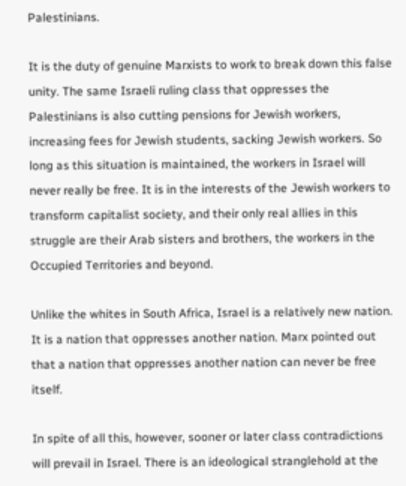Palestinians.

It is the duty of genuine Marxists to work to break down this false unity. The same Israeli ruling class that oppresses the Palestinians is also cutting pensions for Jewish workers, increasing fees for Jewish students, sacking Jewish workers. So long as this situation is maintained, the workers in Israel will never really be free. It is in the interests of the Jewish workers to transform capitalist society, and their only real allies in this struggle are their Arab sisters and brothers, the workers in the Occupied Territories and beyond.

Unlike the whites in South Africa, Israel is a relatively new nation. It is a nation that oppresses another nation. Marx pointed out that a nation that oppresses another nation can never be free itself.

In spite of all this, however, sooner or later class contradictions will prevail in Israel. There is an ideological stranglehold at the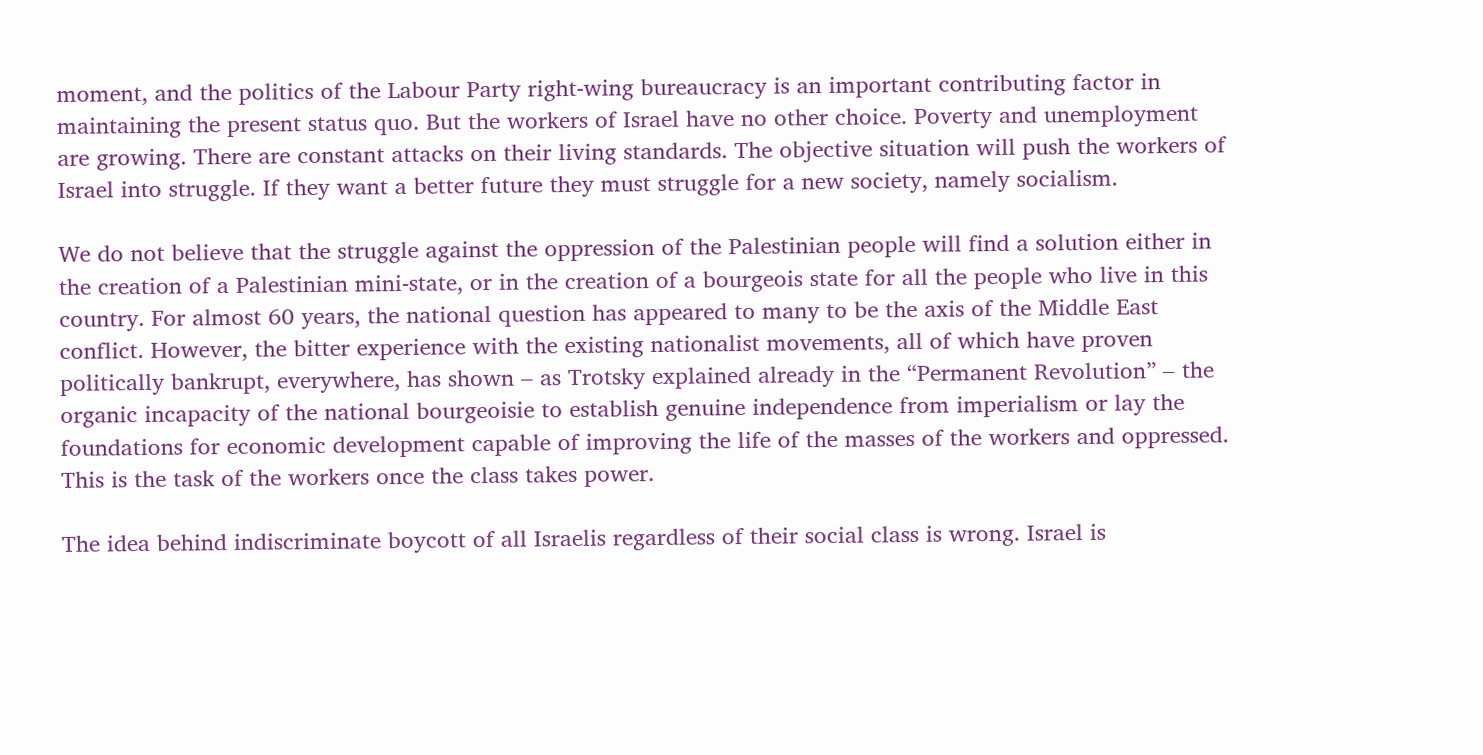moment, and the politics of the Labour Party right-wing bureaucracy is an important contributing factor in maintaining the present status quo. But the workers of Israel have no other choice. Poverty and unemployment are growing. There are constant attacks on their living standards. The objective situation will push the workers of Israel into struggle. If they want a better future they must struggle for a new society, namely socialism.

We do not believe that the struggle against the oppression of the Palestinian people will find a solution either in the creation of a Palestinian mini-state, or in the creation of a bourgeois state for all the people who live in this country. For almost 60 years, the national question has appeared to many to be the axis of the Middle East conflict. However, the bitter experience with the existing nationalist movements, all of which have proven politically bankrupt, everywhere, has shown – as Trotsky explained already in the “Permanent Revolution” – the organic incapacity of the national bourgeoisie to establish genuine independence from imperialism or lay the foundations for economic development capable of improving the life of the masses of the workers and oppressed. This is the task of the workers once the class takes power.

The idea behind indiscriminate boycott of all Israelis regardless of their social class is wrong. Israel is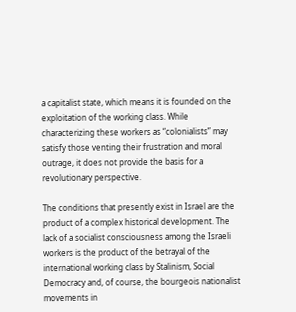a capitalist state, which means it is founded on the exploitation of the working class. While characterizing these workers as “colonialists” may satisfy those venting their frustration and moral outrage, it does not provide the basis for a revolutionary perspective.

The conditions that presently exist in Israel are the product of a complex historical development. The lack of a socialist consciousness among the Israeli workers is the product of the betrayal of the international working class by Stalinism, Social Democracy and, of course, the bourgeois nationalist movements in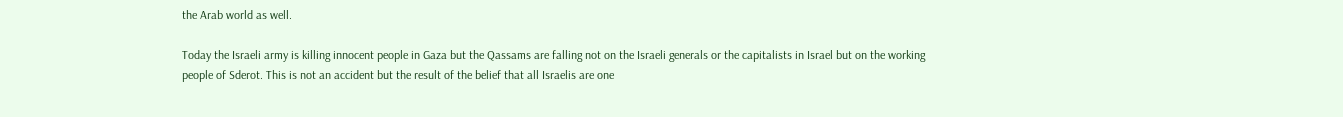the Arab world as well.

Today the Israeli army is killing innocent people in Gaza but the Qassams are falling not on the Israeli generals or the capitalists in Israel but on the working people of Sderot. This is not an accident but the result of the belief that all Israelis are one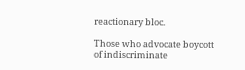reactionary bloc.

Those who advocate boycott of indiscriminate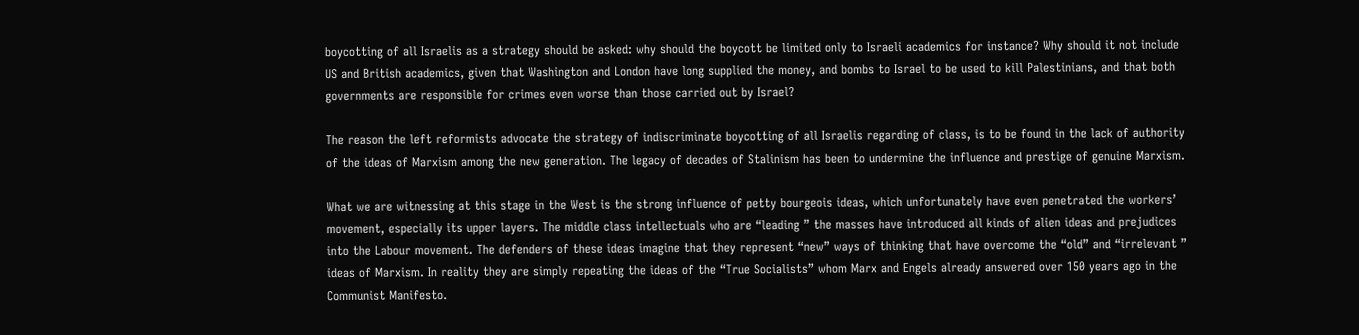boycotting of all Israelis as a strategy should be asked: why should the boycott be limited only to Israeli academics for instance? Why should it not include US and British academics, given that Washington and London have long supplied the money, and bombs to Israel to be used to kill Palestinians, and that both governments are responsible for crimes even worse than those carried out by Israel?

The reason the left reformists advocate the strategy of indiscriminate boycotting of all Israelis regarding of class, is to be found in the lack of authority of the ideas of Marxism among the new generation. The legacy of decades of Stalinism has been to undermine the influence and prestige of genuine Marxism.

What we are witnessing at this stage in the West is the strong influence of petty bourgeois ideas, which unfortunately have even penetrated the workers’ movement, especially its upper layers. The middle class intellectuals who are “leading ” the masses have introduced all kinds of alien ideas and prejudices into the Labour movement. The defenders of these ideas imagine that they represent “new” ways of thinking that have overcome the “old” and “irrelevant ” ideas of Marxism. In reality they are simply repeating the ideas of the “True Socialists” whom Marx and Engels already answered over 150 years ago in the Communist Manifesto.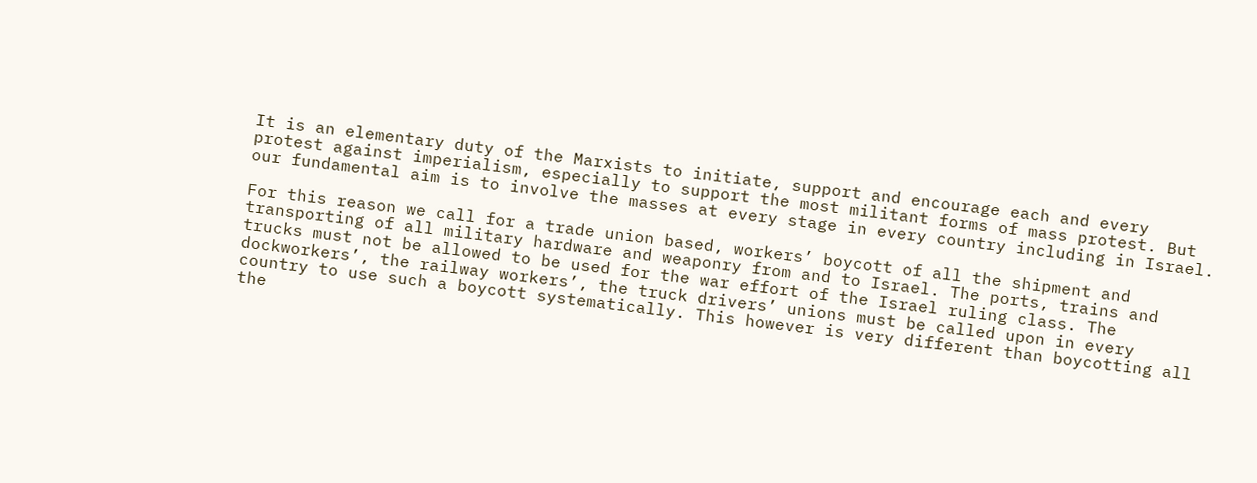It is an elementary duty of the Marxists to initiate, support and encourage each and every protest against imperialism, especially to support the most militant forms of mass protest. But our fundamental aim is to involve the masses at every stage in every country including in Israel.

For this reason we call for a trade union based, workers’ boycott of all the shipment and transporting of all military hardware and weaponry from and to Israel. The ports, trains and trucks must not be allowed to be used for the war effort of the Israel ruling class. The dockworkers’, the railway workers’, the truck drivers’ unions must be called upon in every country to use such a boycott systematically. This however is very different than boycotting all the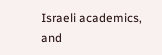Israeli academics, and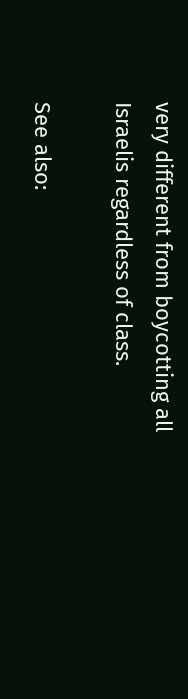very different from boycotting all Israelis regardless of class.

See also: